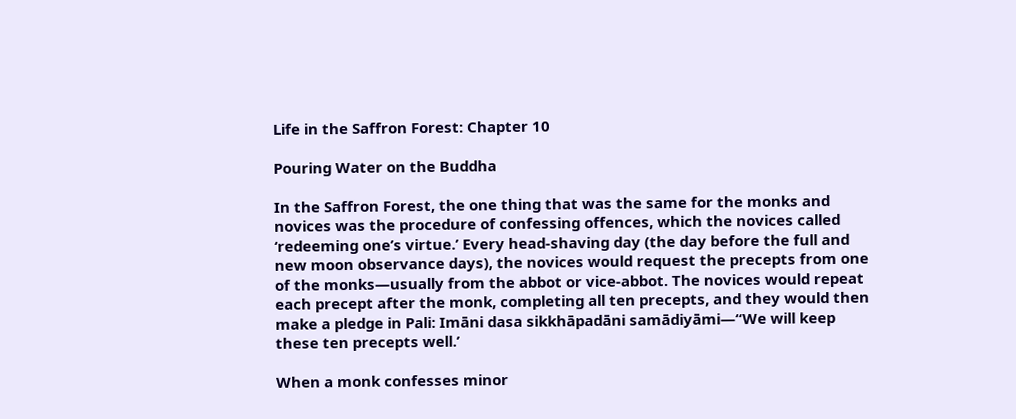Life in the Saffron Forest: Chapter 10

Pouring Water on the Buddha

In the Saffron Forest, the one thing that was the same for the monks and novices was the procedure of confessing offences, which the novices called ‘redeeming one’s virtue.’ Every head-shaving day (the day before the full and new moon observance days), the novices would request the precepts from one of the monks—usually from the abbot or vice-abbot. The novices would repeat each precept after the monk, completing all ten precepts, and they would then make a pledge in Pali: Imāni dasa sikkhāpadāni samādiyāmi—“We will keep these ten precepts well.’

When a monk confesses minor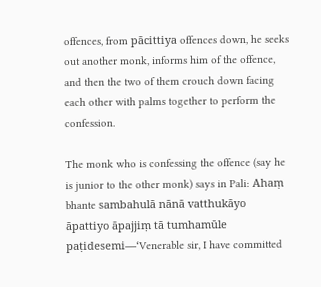offences, from pācittiya offences down, he seeks out another monk, informs him of the offence, and then the two of them crouch down facing each other with palms together to perform the confession.

The monk who is confessing the offence (say he is junior to the other monk) says in Pali: Ahaṃ bhante sambahulā nānā vatthukāyo āpattiyo āpajjiṃ tā tumhamūle paṭidesemi—‘Venerable sir, I have committed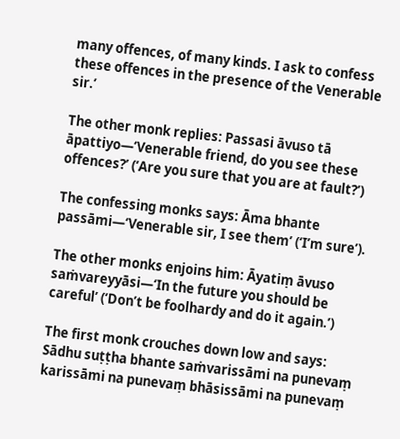many offences, of many kinds. I ask to confess these offences in the presence of the Venerable sir.’

The other monk replies: Passasi āvuso tā āpattiyo—‘Venerable friend, do you see these offences?’ (‘Are you sure that you are at fault?’)

The confessing monks says: Āma bhante passāmi—‘Venerable sir, I see them’ (‘I’m sure’).

The other monks enjoins him: Āyatiṃ āvuso saṁvareyyāsi—‘In the future you should be careful’ (‘Don’t be foolhardy and do it again.’)

The first monk crouches down low and says: Sādhu suṭṭha bhante saṁvarissāmi na punevaṃ karissāmi na punevaṃ bhāsissāmi na punevaṃ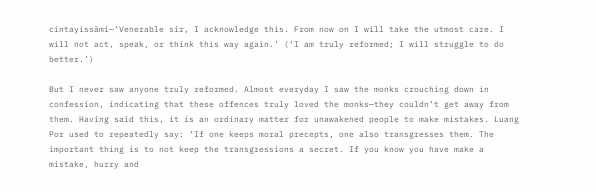cintayissāmi—‘Venerable sir, I acknowledge this. From now on I will take the utmost care. I will not act, speak, or think this way again.’ (‘I am truly reformed; I will struggle to do better.’)

But I never saw anyone truly reformed. Almost everyday I saw the monks crouching down in confession, indicating that these offences truly loved the monks—they couldn’t get away from them. Having said this, it is an ordinary matter for unawakened people to make mistakes. Luang Por used to repeatedly say: ‘If one keeps moral precepts, one also transgresses them. The important thing is to not keep the transgressions a secret. If you know you have make a mistake, hurry and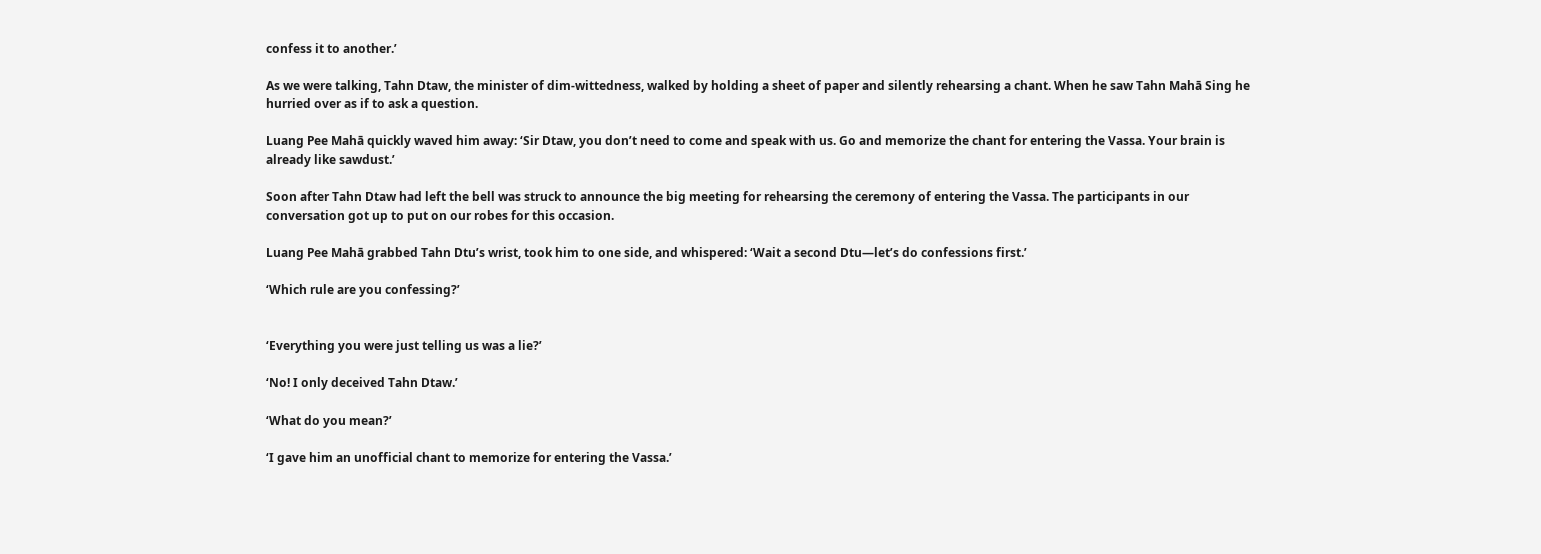confess it to another.’

As we were talking, Tahn Dtaw, the minister of dim-wittedness, walked by holding a sheet of paper and silently rehearsing a chant. When he saw Tahn Mahā Sing he hurried over as if to ask a question.

Luang Pee Mahā quickly waved him away: ‘Sir Dtaw, you don’t need to come and speak with us. Go and memorize the chant for entering the Vassa. Your brain is already like sawdust.’

Soon after Tahn Dtaw had left the bell was struck to announce the big meeting for rehearsing the ceremony of entering the Vassa. The participants in our conversation got up to put on our robes for this occasion.

Luang Pee Mahā grabbed Tahn Dtu’s wrist, took him to one side, and whispered: ‘Wait a second Dtu—let’s do confessions first.’

‘Which rule are you confessing?’


‘Everything you were just telling us was a lie?’

‘No! I only deceived Tahn Dtaw.’

‘What do you mean?’

‘I gave him an unofficial chant to memorize for entering the Vassa.’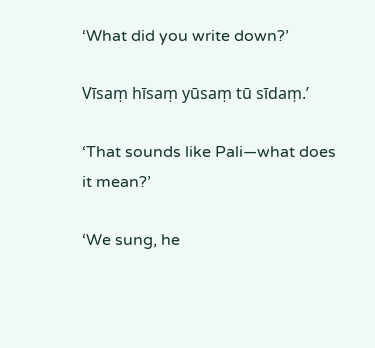‘What did you write down?’

Vīsaṃ hīsaṃ yūsaṃ tū sīdaṃ.’

‘That sounds like Pali—what does it mean?’

‘We sung, he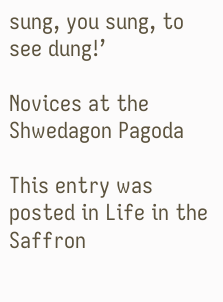sung, you sung, to see dung!’

Novices at the Shwedagon Pagoda

This entry was posted in Life in the Saffron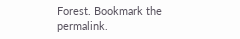Forest. Bookmark the permalink.